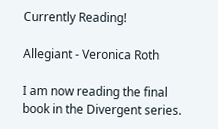Currently Reading!

Allegiant - Veronica Roth

I am now reading the final book in the Divergent series.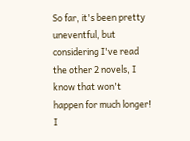So far, it's been pretty uneventful, but considering I've read the other 2 novels, I know that won't happen for much longer! I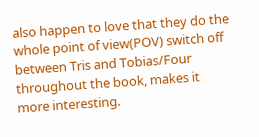also happen to love that they do the whole point of view(POV) switch off between Tris and Tobias/Four throughout the book, makes it more interesting.